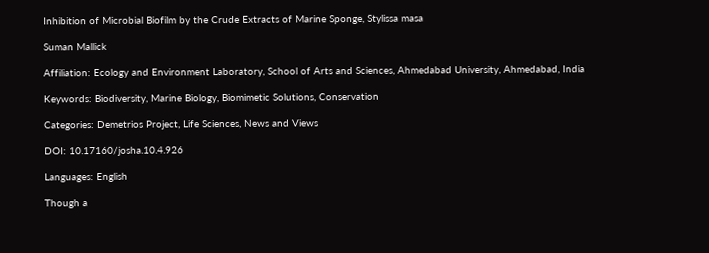Inhibition of Microbial Biofilm by the Crude Extracts of Marine Sponge, Stylissa masa

Suman Mallick

Affiliation: Ecology and Environment Laboratory, School of Arts and Sciences, Ahmedabad University, Ahmedabad, India

Keywords: Biodiversity, Marine Biology, Biomimetic Solutions, Conservation

Categories: Demetrios Project, Life Sciences, News and Views

DOI: 10.17160/josha.10.4.926

Languages: English

Though a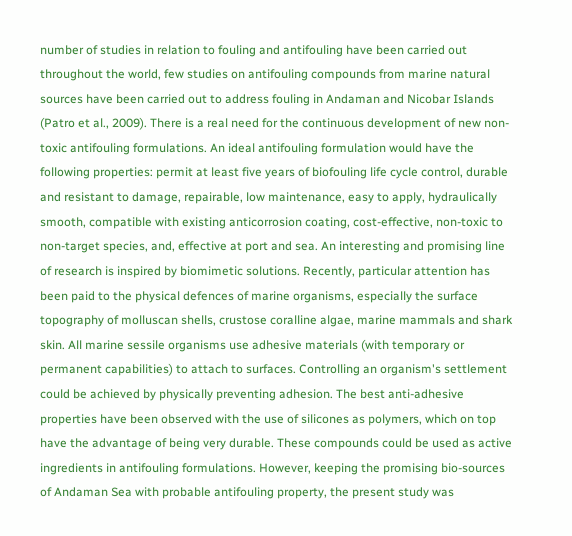number of studies in relation to fouling and antifouling have been carried out throughout the world, few studies on antifouling compounds from marine natural sources have been carried out to address fouling in Andaman and Nicobar Islands (Patro et al., 2009). There is a real need for the continuous development of new non-toxic antifouling formulations. An ideal antifouling formulation would have the following properties: permit at least five years of biofouling life cycle control, durable and resistant to damage, repairable, low maintenance, easy to apply, hydraulically smooth, compatible with existing anticorrosion coating, cost-effective, non-toxic to non-target species, and, effective at port and sea. An interesting and promising line of research is inspired by biomimetic solutions. Recently, particular attention has been paid to the physical defences of marine organisms, especially the surface topography of molluscan shells, crustose coralline algae, marine mammals and shark skin. All marine sessile organisms use adhesive materials (with temporary or permanent capabilities) to attach to surfaces. Controlling an organism's settlement could be achieved by physically preventing adhesion. The best anti-adhesive properties have been observed with the use of silicones as polymers, which on top have the advantage of being very durable. These compounds could be used as active ingredients in antifouling formulations. However, keeping the promising bio-sources of Andaman Sea with probable antifouling property, the present study was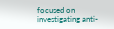focused on investigating anti-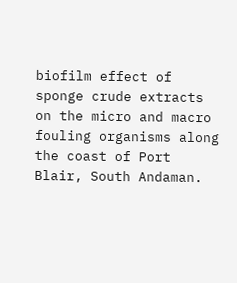biofilm effect of sponge crude extracts on the micro and macro fouling organisms along the coast of Port Blair, South Andaman.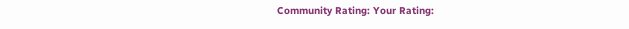Community Rating: Your Rating: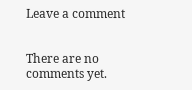Leave a comment


There are no comments yet.